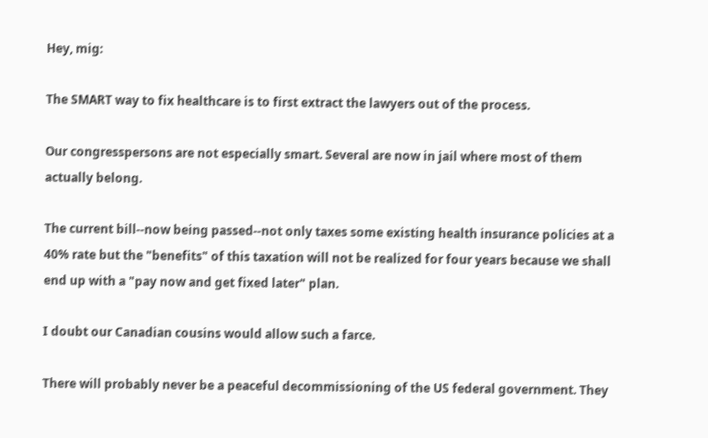Hey, mig:

The SMART way to fix healthcare is to first extract the lawyers out of the process.

Our congresspersons are not especially smart. Several are now in jail where most of them actually belong.

The current bill--now being passed--not only taxes some existing health insurance policies at a 40% rate but the "benefits" of this taxation will not be realized for four years because we shall end up with a "pay now and get fixed later" plan.

I doubt our Canadian cousins would allow such a farce.

There will probably never be a peaceful decommissioning of the US federal government. They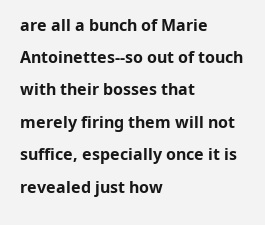are all a bunch of Marie Antoinettes--so out of touch with their bosses that merely firing them will not suffice, especially once it is revealed just how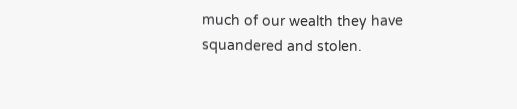much of our wealth they have squandered and stolen.